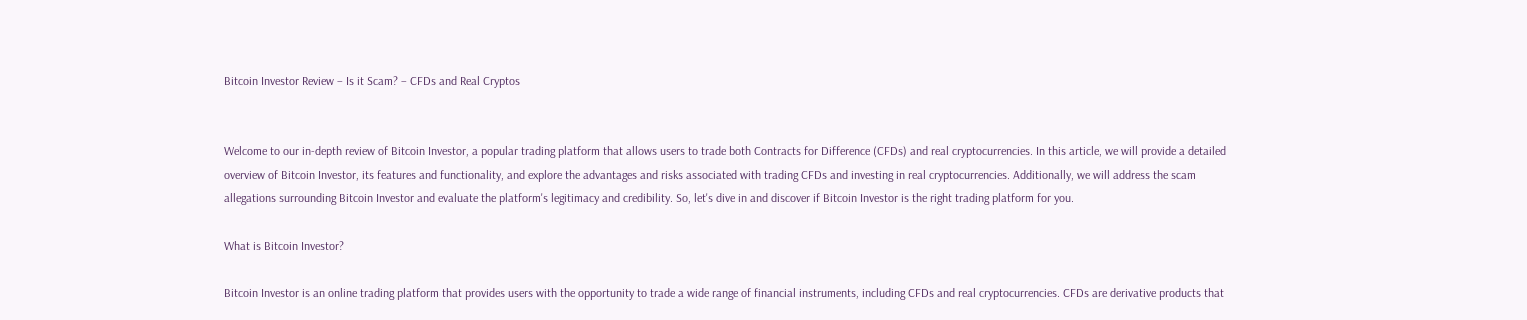Bitcoin Investor Review – Is it Scam? – CFDs and Real Cryptos


Welcome to our in-depth review of Bitcoin Investor, a popular trading platform that allows users to trade both Contracts for Difference (CFDs) and real cryptocurrencies. In this article, we will provide a detailed overview of Bitcoin Investor, its features and functionality, and explore the advantages and risks associated with trading CFDs and investing in real cryptocurrencies. Additionally, we will address the scam allegations surrounding Bitcoin Investor and evaluate the platform's legitimacy and credibility. So, let's dive in and discover if Bitcoin Investor is the right trading platform for you.

What is Bitcoin Investor?

Bitcoin Investor is an online trading platform that provides users with the opportunity to trade a wide range of financial instruments, including CFDs and real cryptocurrencies. CFDs are derivative products that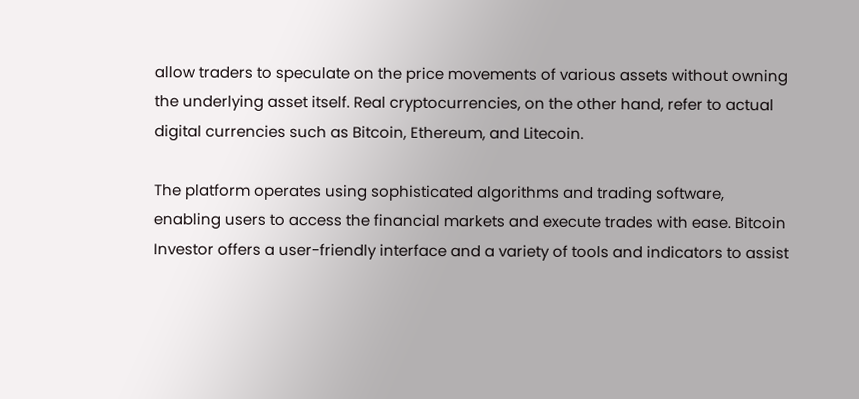allow traders to speculate on the price movements of various assets without owning the underlying asset itself. Real cryptocurrencies, on the other hand, refer to actual digital currencies such as Bitcoin, Ethereum, and Litecoin.

The platform operates using sophisticated algorithms and trading software, enabling users to access the financial markets and execute trades with ease. Bitcoin Investor offers a user-friendly interface and a variety of tools and indicators to assist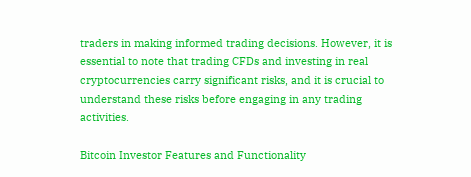traders in making informed trading decisions. However, it is essential to note that trading CFDs and investing in real cryptocurrencies carry significant risks, and it is crucial to understand these risks before engaging in any trading activities.

Bitcoin Investor Features and Functionality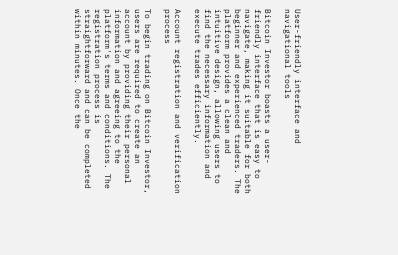User-friendly interface and navigational tools

Bitcoin Investor boasts a user-friendly interface that is easy to navigate, making it suitable for both beginner and experienced traders. The platform provides a clean and intuitive design, allowing users to find the necessary information and execute trades efficiently.

Account registration and verification process

To begin trading on Bitcoin Investor, users are required to create an account by providing their personal information and agreeing to the platform's terms and conditions. The registration process is straightforward and can be completed within minutes. Once the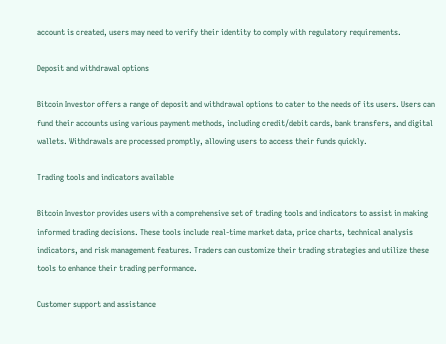account is created, users may need to verify their identity to comply with regulatory requirements.

Deposit and withdrawal options

Bitcoin Investor offers a range of deposit and withdrawal options to cater to the needs of its users. Users can fund their accounts using various payment methods, including credit/debit cards, bank transfers, and digital wallets. Withdrawals are processed promptly, allowing users to access their funds quickly.

Trading tools and indicators available

Bitcoin Investor provides users with a comprehensive set of trading tools and indicators to assist in making informed trading decisions. These tools include real-time market data, price charts, technical analysis indicators, and risk management features. Traders can customize their trading strategies and utilize these tools to enhance their trading performance.

Customer support and assistance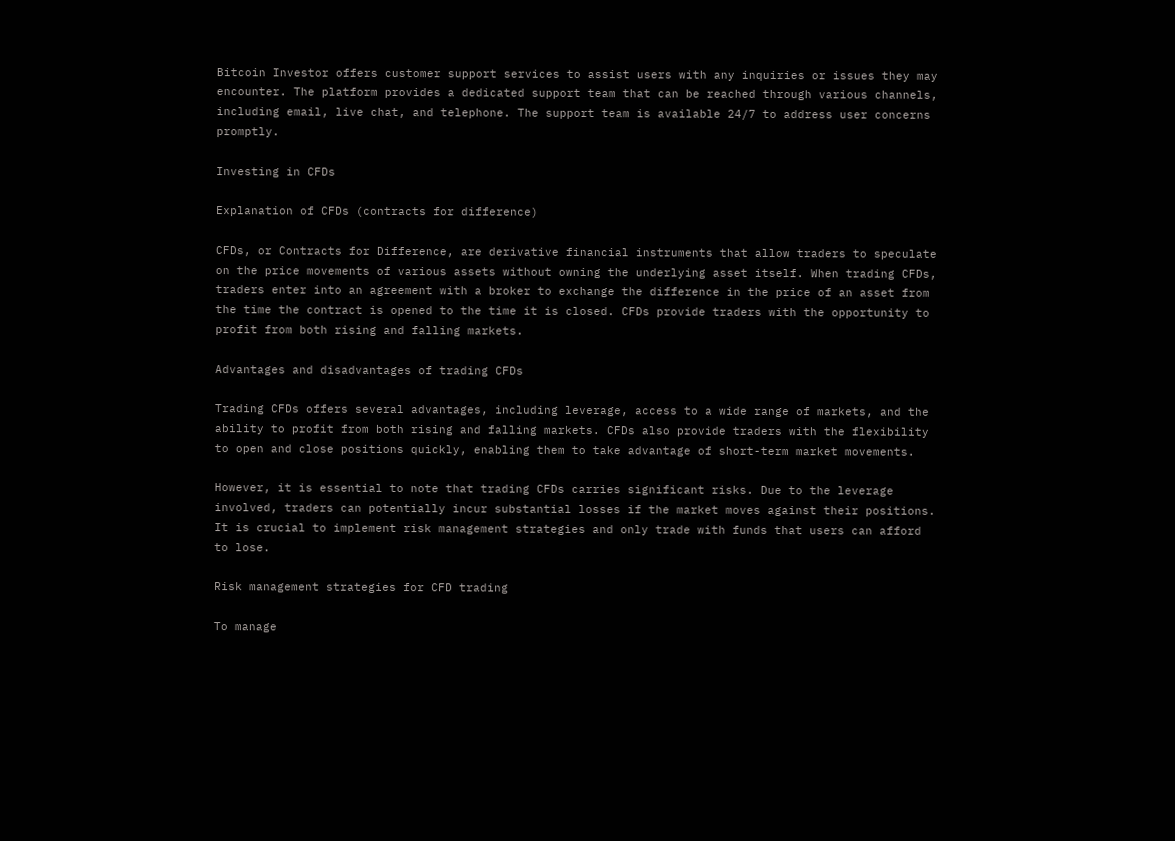Bitcoin Investor offers customer support services to assist users with any inquiries or issues they may encounter. The platform provides a dedicated support team that can be reached through various channels, including email, live chat, and telephone. The support team is available 24/7 to address user concerns promptly.

Investing in CFDs

Explanation of CFDs (contracts for difference)

CFDs, or Contracts for Difference, are derivative financial instruments that allow traders to speculate on the price movements of various assets without owning the underlying asset itself. When trading CFDs, traders enter into an agreement with a broker to exchange the difference in the price of an asset from the time the contract is opened to the time it is closed. CFDs provide traders with the opportunity to profit from both rising and falling markets.

Advantages and disadvantages of trading CFDs

Trading CFDs offers several advantages, including leverage, access to a wide range of markets, and the ability to profit from both rising and falling markets. CFDs also provide traders with the flexibility to open and close positions quickly, enabling them to take advantage of short-term market movements.

However, it is essential to note that trading CFDs carries significant risks. Due to the leverage involved, traders can potentially incur substantial losses if the market moves against their positions. It is crucial to implement risk management strategies and only trade with funds that users can afford to lose.

Risk management strategies for CFD trading

To manage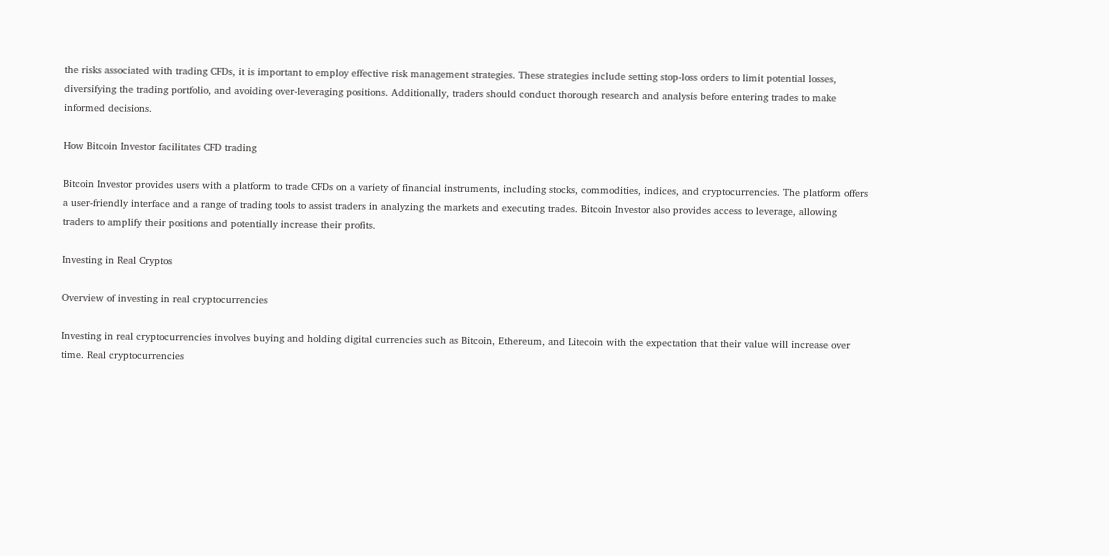the risks associated with trading CFDs, it is important to employ effective risk management strategies. These strategies include setting stop-loss orders to limit potential losses, diversifying the trading portfolio, and avoiding over-leveraging positions. Additionally, traders should conduct thorough research and analysis before entering trades to make informed decisions.

How Bitcoin Investor facilitates CFD trading

Bitcoin Investor provides users with a platform to trade CFDs on a variety of financial instruments, including stocks, commodities, indices, and cryptocurrencies. The platform offers a user-friendly interface and a range of trading tools to assist traders in analyzing the markets and executing trades. Bitcoin Investor also provides access to leverage, allowing traders to amplify their positions and potentially increase their profits.

Investing in Real Cryptos

Overview of investing in real cryptocurrencies

Investing in real cryptocurrencies involves buying and holding digital currencies such as Bitcoin, Ethereum, and Litecoin with the expectation that their value will increase over time. Real cryptocurrencies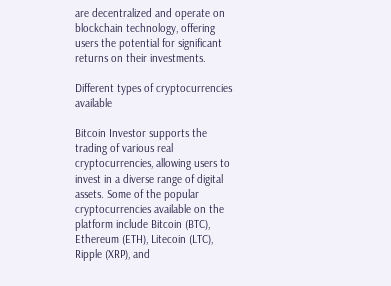are decentralized and operate on blockchain technology, offering users the potential for significant returns on their investments.

Different types of cryptocurrencies available

Bitcoin Investor supports the trading of various real cryptocurrencies, allowing users to invest in a diverse range of digital assets. Some of the popular cryptocurrencies available on the platform include Bitcoin (BTC), Ethereum (ETH), Litecoin (LTC), Ripple (XRP), and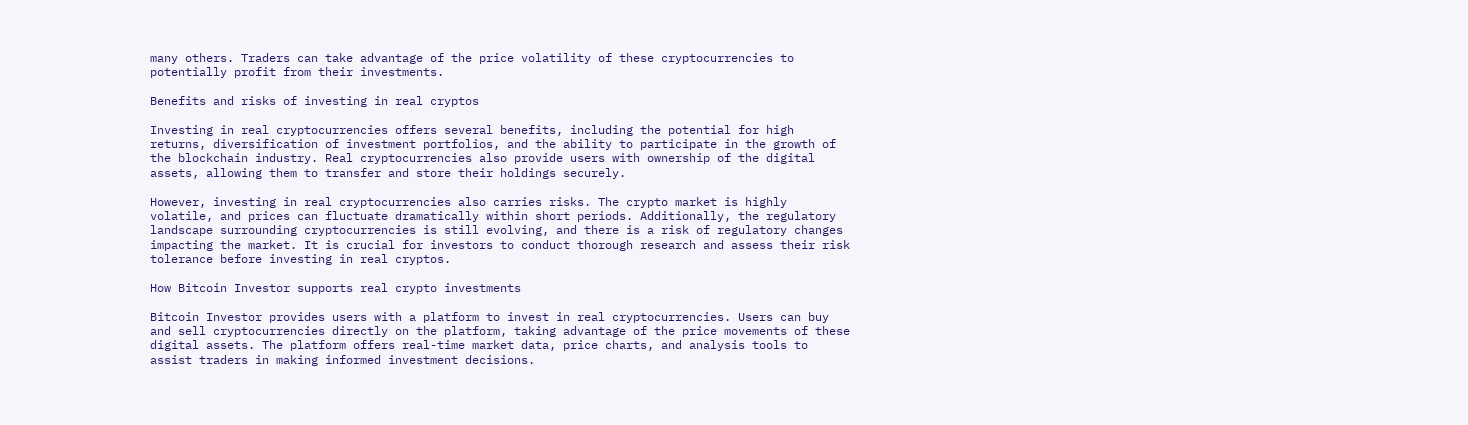many others. Traders can take advantage of the price volatility of these cryptocurrencies to potentially profit from their investments.

Benefits and risks of investing in real cryptos

Investing in real cryptocurrencies offers several benefits, including the potential for high returns, diversification of investment portfolios, and the ability to participate in the growth of the blockchain industry. Real cryptocurrencies also provide users with ownership of the digital assets, allowing them to transfer and store their holdings securely.

However, investing in real cryptocurrencies also carries risks. The crypto market is highly volatile, and prices can fluctuate dramatically within short periods. Additionally, the regulatory landscape surrounding cryptocurrencies is still evolving, and there is a risk of regulatory changes impacting the market. It is crucial for investors to conduct thorough research and assess their risk tolerance before investing in real cryptos.

How Bitcoin Investor supports real crypto investments

Bitcoin Investor provides users with a platform to invest in real cryptocurrencies. Users can buy and sell cryptocurrencies directly on the platform, taking advantage of the price movements of these digital assets. The platform offers real-time market data, price charts, and analysis tools to assist traders in making informed investment decisions.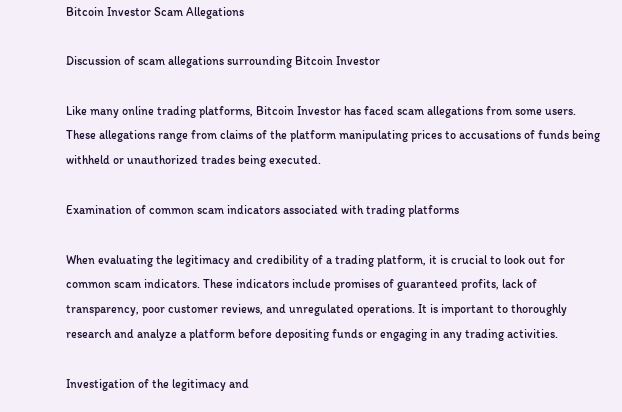Bitcoin Investor Scam Allegations

Discussion of scam allegations surrounding Bitcoin Investor

Like many online trading platforms, Bitcoin Investor has faced scam allegations from some users. These allegations range from claims of the platform manipulating prices to accusations of funds being withheld or unauthorized trades being executed.

Examination of common scam indicators associated with trading platforms

When evaluating the legitimacy and credibility of a trading platform, it is crucial to look out for common scam indicators. These indicators include promises of guaranteed profits, lack of transparency, poor customer reviews, and unregulated operations. It is important to thoroughly research and analyze a platform before depositing funds or engaging in any trading activities.

Investigation of the legitimacy and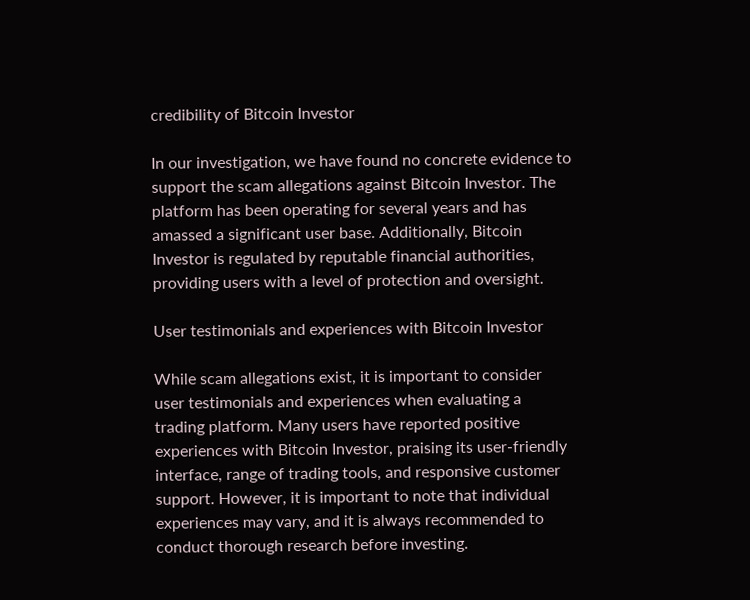credibility of Bitcoin Investor

In our investigation, we have found no concrete evidence to support the scam allegations against Bitcoin Investor. The platform has been operating for several years and has amassed a significant user base. Additionally, Bitcoin Investor is regulated by reputable financial authorities, providing users with a level of protection and oversight.

User testimonials and experiences with Bitcoin Investor

While scam allegations exist, it is important to consider user testimonials and experiences when evaluating a trading platform. Many users have reported positive experiences with Bitcoin Investor, praising its user-friendly interface, range of trading tools, and responsive customer support. However, it is important to note that individual experiences may vary, and it is always recommended to conduct thorough research before investing.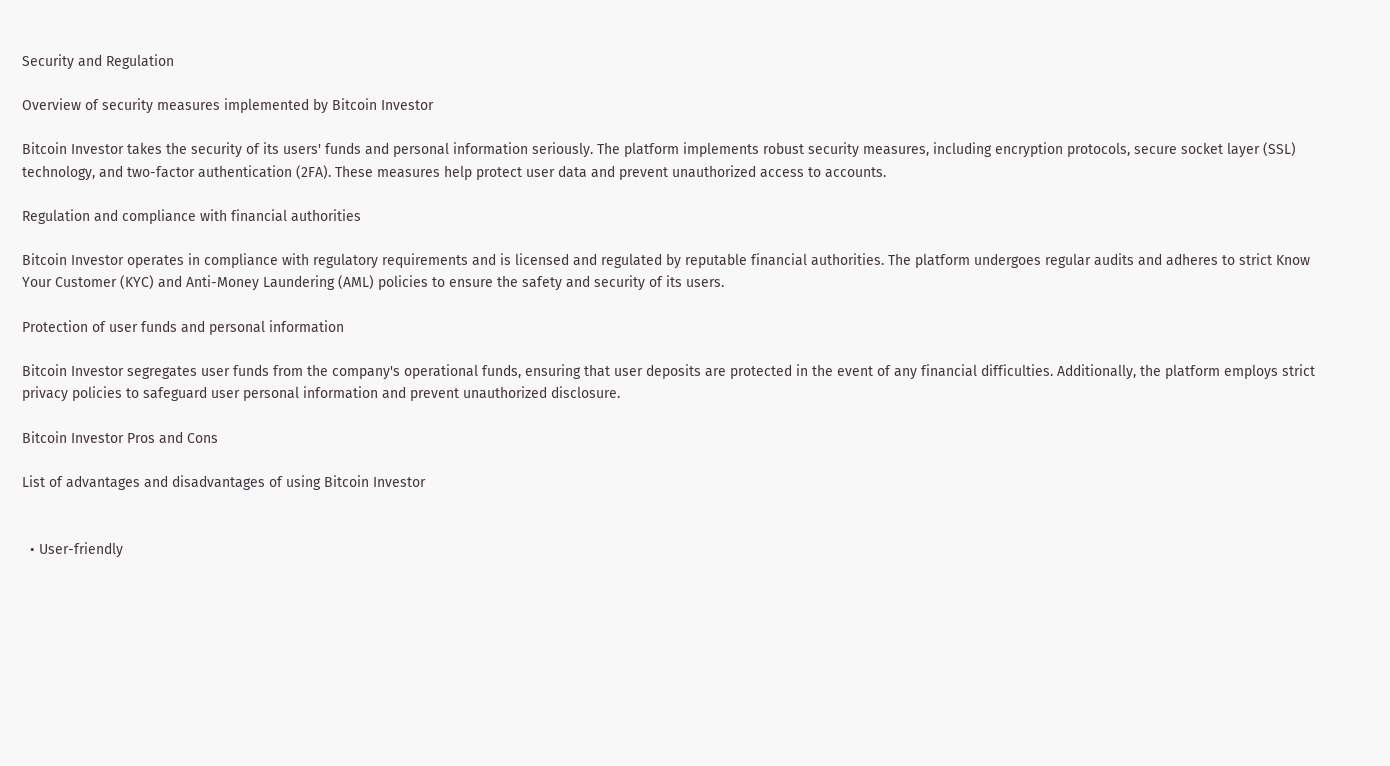Security and Regulation

Overview of security measures implemented by Bitcoin Investor

Bitcoin Investor takes the security of its users' funds and personal information seriously. The platform implements robust security measures, including encryption protocols, secure socket layer (SSL) technology, and two-factor authentication (2FA). These measures help protect user data and prevent unauthorized access to accounts.

Regulation and compliance with financial authorities

Bitcoin Investor operates in compliance with regulatory requirements and is licensed and regulated by reputable financial authorities. The platform undergoes regular audits and adheres to strict Know Your Customer (KYC) and Anti-Money Laundering (AML) policies to ensure the safety and security of its users.

Protection of user funds and personal information

Bitcoin Investor segregates user funds from the company's operational funds, ensuring that user deposits are protected in the event of any financial difficulties. Additionally, the platform employs strict privacy policies to safeguard user personal information and prevent unauthorized disclosure.

Bitcoin Investor Pros and Cons

List of advantages and disadvantages of using Bitcoin Investor


  • User-friendly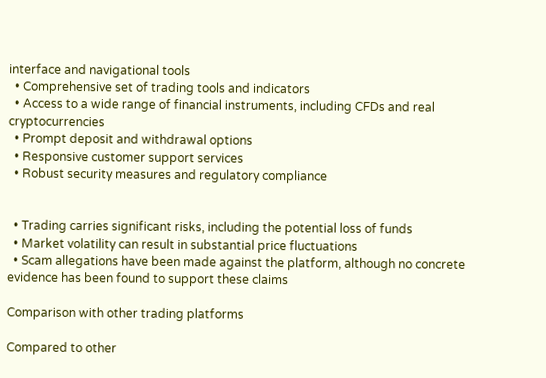interface and navigational tools
  • Comprehensive set of trading tools and indicators
  • Access to a wide range of financial instruments, including CFDs and real cryptocurrencies
  • Prompt deposit and withdrawal options
  • Responsive customer support services
  • Robust security measures and regulatory compliance


  • Trading carries significant risks, including the potential loss of funds
  • Market volatility can result in substantial price fluctuations
  • Scam allegations have been made against the platform, although no concrete evidence has been found to support these claims

Comparison with other trading platforms

Compared to other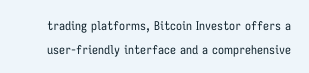trading platforms, Bitcoin Investor offers a user-friendly interface and a comprehensive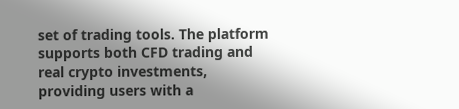set of trading tools. The platform supports both CFD trading and real crypto investments, providing users with a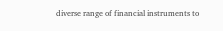diverse range of financial instruments to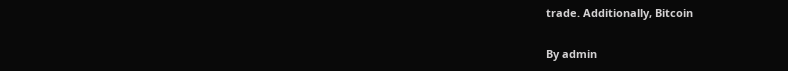trade. Additionally, Bitcoin

By admin